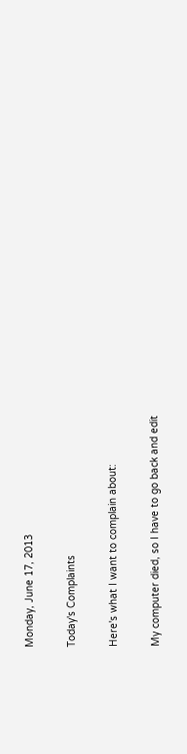Monday, June 17, 2013

Today's Complaints

Here's what I want to complain about:

My computer died, so I have to go back and edit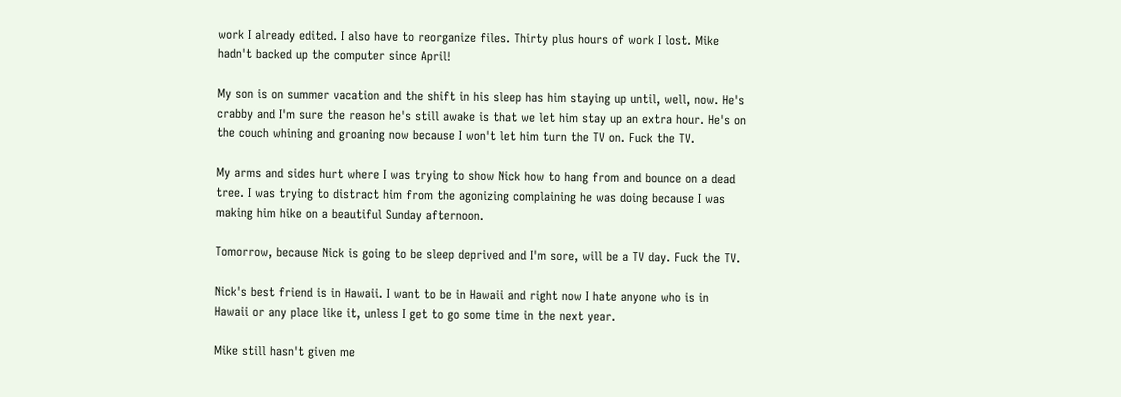work I already edited. I also have to reorganize files. Thirty plus hours of work I lost. Mike hadn't backed up the computer since April!

My son is on summer vacation and the shift in his sleep has him staying up until, well, now. He's crabby and I'm sure the reason he's still awake is that we let him stay up an extra hour. He's on the couch whining and groaning now because I won't let him turn the TV on. Fuck the TV.

My arms and sides hurt where I was trying to show Nick how to hang from and bounce on a dead tree. I was trying to distract him from the agonizing complaining he was doing because I was making him hike on a beautiful Sunday afternoon.

Tomorrow, because Nick is going to be sleep deprived and I'm sore, will be a TV day. Fuck the TV.

Nick's best friend is in Hawaii. I want to be in Hawaii and right now I hate anyone who is in Hawaii or any place like it, unless I get to go some time in the next year.

Mike still hasn't given me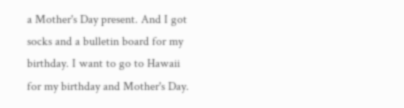a Mother's Day present. And I got socks and a bulletin board for my birthday. I want to go to Hawaii for my birthday and Mother's Day.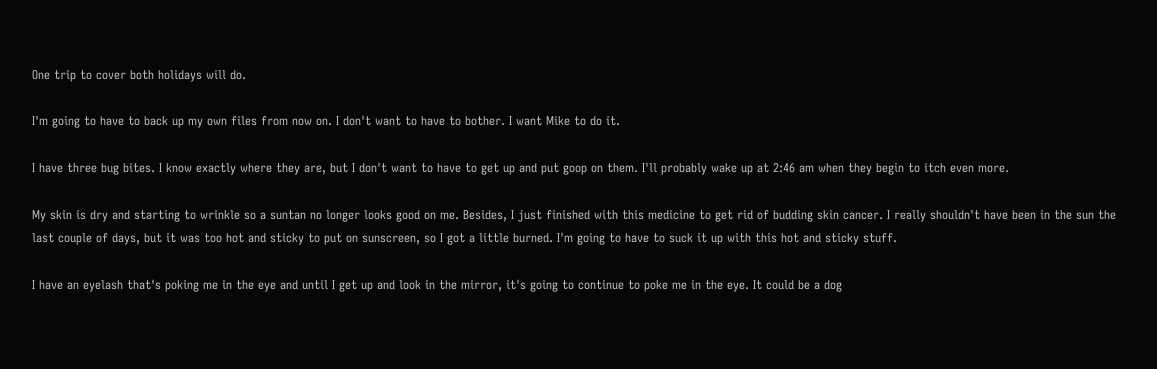One trip to cover both holidays will do.

I'm going to have to back up my own files from now on. I don't want to have to bother. I want Mike to do it.

I have three bug bites. I know exactly where they are, but I don't want to have to get up and put goop on them. I'll probably wake up at 2:46 am when they begin to itch even more.

My skin is dry and starting to wrinkle so a suntan no longer looks good on me. Besides, I just finished with this medicine to get rid of budding skin cancer. I really shouldn't have been in the sun the last couple of days, but it was too hot and sticky to put on sunscreen, so I got a little burned. I'm going to have to suck it up with this hot and sticky stuff.

I have an eyelash that's poking me in the eye and until I get up and look in the mirror, it's going to continue to poke me in the eye. It could be a dog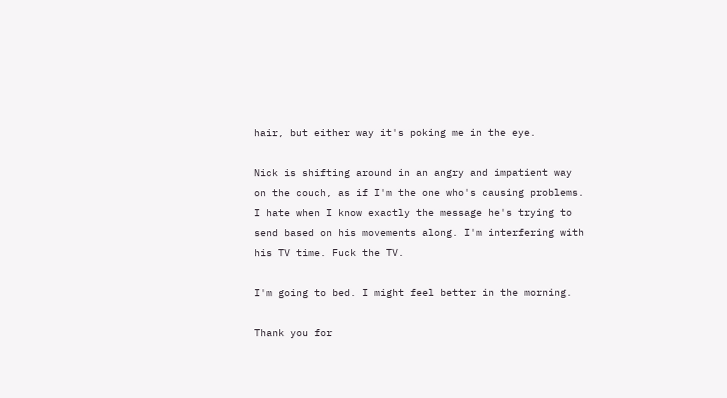hair, but either way it's poking me in the eye.

Nick is shifting around in an angry and impatient way on the couch, as if I'm the one who's causing problems. I hate when I know exactly the message he's trying to send based on his movements along. I'm interfering with his TV time. Fuck the TV.

I'm going to bed. I might feel better in the morning.

Thank you for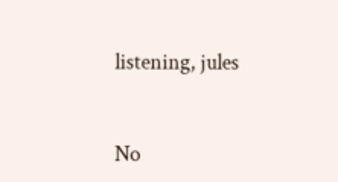listening, jules


No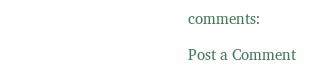comments:

Post a Comment